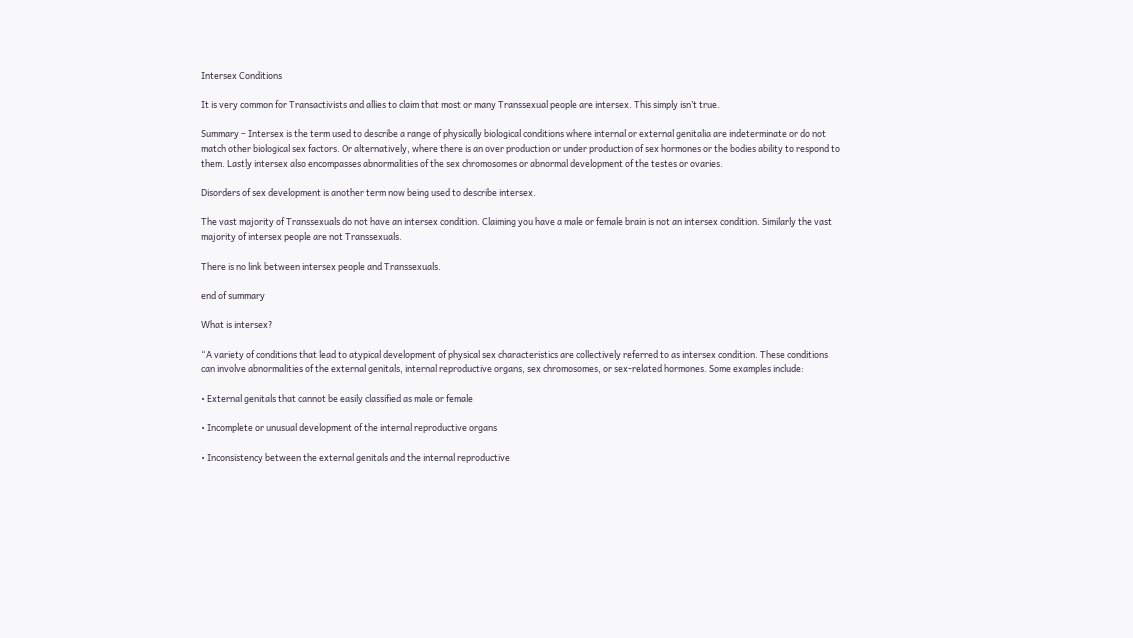Intersex Conditions

It is very common for Transactivists and allies to claim that most or many Transsexual people are intersex. This simply isn’t true.

Summary – Intersex is the term used to describe a range of physically biological conditions where internal or external genitalia are indeterminate or do not match other biological sex factors. Or alternatively, where there is an over production or under production of sex hormones or the bodies ability to respond to them. Lastly intersex also encompasses abnormalities of the sex chromosomes or abnormal development of the testes or ovaries.

Disorders of sex development is another term now being used to describe intersex.

The vast majority of Transsexuals do not have an intersex condition. Claiming you have a male or female brain is not an intersex condition. Similarly the vast majority of intersex people are not Transsexuals.

There is no link between intersex people and Transsexuals.

end of summary

What is intersex?

“A variety of conditions that lead to atypical development of physical sex characteristics are collectively referred to as intersex condition. These conditions can involve abnormalities of the external genitals, internal reproductive organs, sex chromosomes, or sex-related hormones. Some examples include:

• External genitals that cannot be easily classified as male or female

• Incomplete or unusual development of the internal reproductive organs

• Inconsistency between the external genitals and the internal reproductive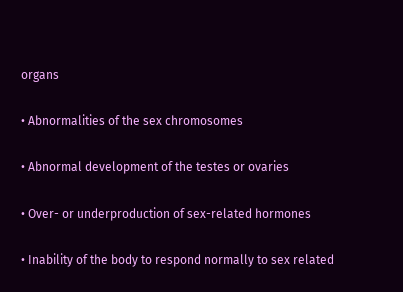organs

• Abnormalities of the sex chromosomes

• Abnormal development of the testes or ovaries

• Over- or underproduction of sex-related hormones

• Inability of the body to respond normally to sex related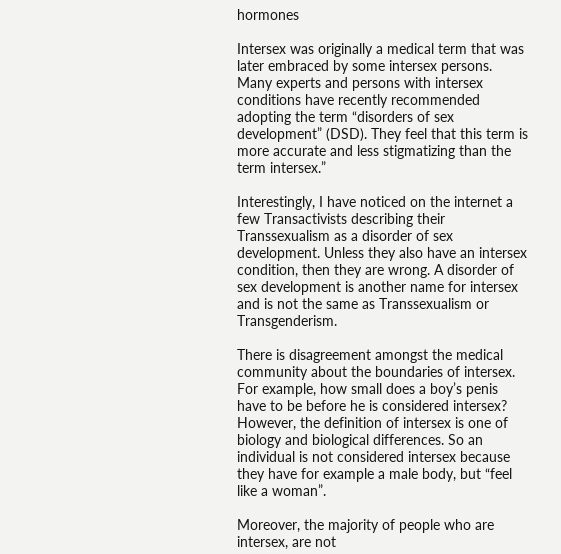hormones

Intersex was originally a medical term that was later embraced by some intersex persons. Many experts and persons with intersex conditions have recently recommended adopting the term “disorders of sex development” (DSD). They feel that this term is more accurate and less stigmatizing than the term intersex.”

Interestingly, I have noticed on the internet a few Transactivists describing their Transsexualism as a disorder of sex development. Unless they also have an intersex condition, then they are wrong. A disorder of sex development is another name for intersex and is not the same as Transsexualism or Transgenderism.

There is disagreement amongst the medical community about the boundaries of intersex. For example, how small does a boy’s penis have to be before he is considered intersex?  However, the definition of intersex is one of biology and biological differences. So an individual is not considered intersex because they have for example a male body, but “feel like a woman”.

Moreover, the majority of people who are intersex, are not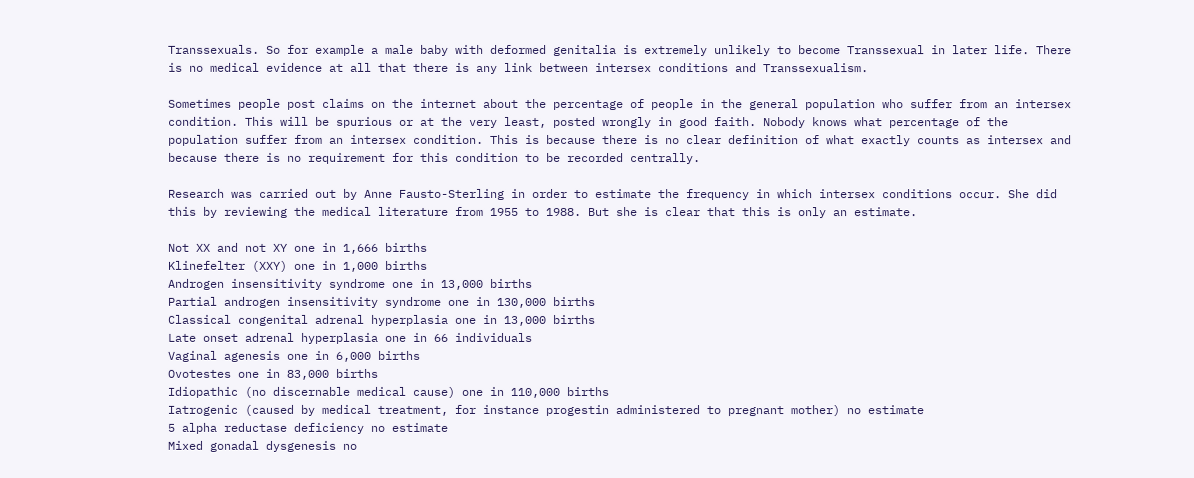Transsexuals. So for example a male baby with deformed genitalia is extremely unlikely to become Transsexual in later life. There is no medical evidence at all that there is any link between intersex conditions and Transsexualism.

Sometimes people post claims on the internet about the percentage of people in the general population who suffer from an intersex condition. This will be spurious or at the very least, posted wrongly in good faith. Nobody knows what percentage of the population suffer from an intersex condition. This is because there is no clear definition of what exactly counts as intersex and because there is no requirement for this condition to be recorded centrally.

Research was carried out by Anne Fausto-Sterling in order to estimate the frequency in which intersex conditions occur. She did this by reviewing the medical literature from 1955 to 1988. But she is clear that this is only an estimate.

Not XX and not XY one in 1,666 births
Klinefelter (XXY) one in 1,000 births
Androgen insensitivity syndrome one in 13,000 births
Partial androgen insensitivity syndrome one in 130,000 births
Classical congenital adrenal hyperplasia one in 13,000 births
Late onset adrenal hyperplasia one in 66 individuals
Vaginal agenesis one in 6,000 births
Ovotestes one in 83,000 births
Idiopathic (no discernable medical cause) one in 110,000 births
Iatrogenic (caused by medical treatment, for instance progestin administered to pregnant mother) no estimate
5 alpha reductase deficiency no estimate
Mixed gonadal dysgenesis no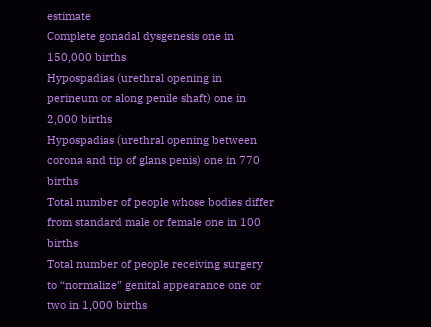estimate
Complete gonadal dysgenesis one in 150,000 births
Hypospadias (urethral opening in perineum or along penile shaft) one in 2,000 births
Hypospadias (urethral opening between corona and tip of glans penis) one in 770 births
Total number of people whose bodies differ from standard male or female one in 100 births
Total number of people receiving surgery to “normalize” genital appearance one or two in 1,000 births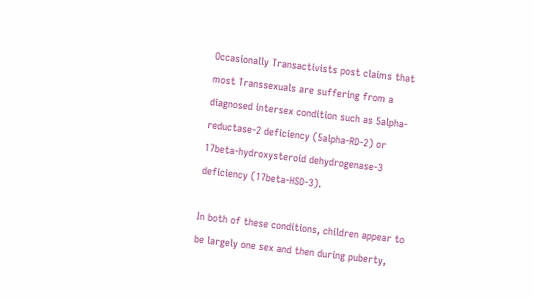Occasionally Transactivists post claims that most Transsexuals are suffering from a diagnosed intersex condition such as 5alpha-reductase-2 deficiency (5alpha-RD-2) or 17beta-hydroxysteroid dehydrogenase-3 deficiency (17beta-HSD-3).

In both of these conditions, children appear to be largely one sex and then during puberty,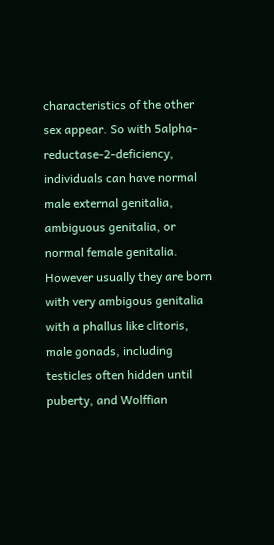characteristics of the other sex appear. So with 5alpha-reductase-2-deficiency, individuals can have normal male external genitalia, ambiguous genitalia, or normal female genitalia. However usually they are born with very ambigous genitalia with a phallus like clitoris, male gonads, including testicles often hidden until puberty, and Wolffian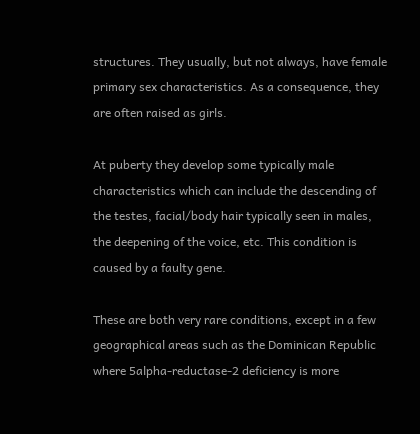structures. They usually, but not always, have female primary sex characteristics. As a consequence, they are often raised as girls.

At puberty they develop some typically male characteristics which can include the descending of the testes, facial/body hair typically seen in males, the deepening of the voice, etc. This condition is caused by a faulty gene.

These are both very rare conditions, except in a few geographical areas such as the Dominican Republic where 5alpha-reductase-2 deficiency is more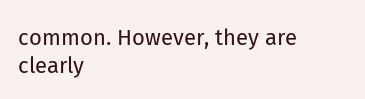common. However, they are clearly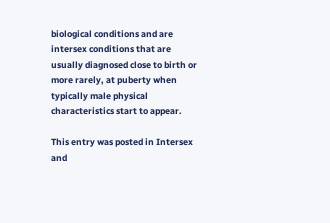biological conditions and are intersex conditions that are usually diagnosed close to birth or more rarely, at puberty when typically male physical characteristics start to appear.

This entry was posted in Intersex and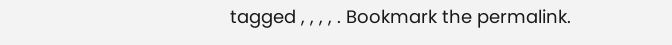tagged , , , , . Bookmark the permalink.